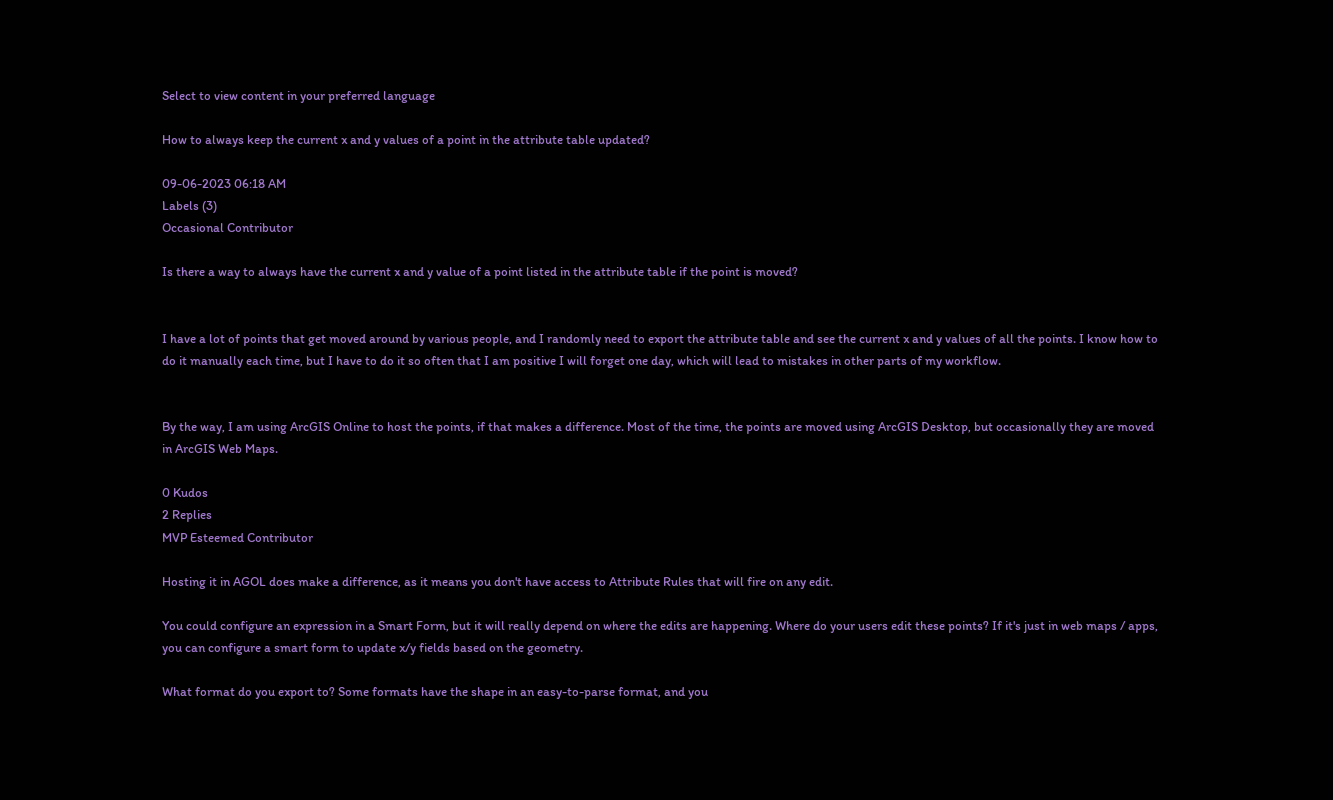Select to view content in your preferred language

How to always keep the current x and y values of a point in the attribute table updated?

09-06-2023 06:18 AM
Labels (3)
Occasional Contributor

Is there a way to always have the current x and y value of a point listed in the attribute table if the point is moved?


I have a lot of points that get moved around by various people, and I randomly need to export the attribute table and see the current x and y values of all the points. I know how to do it manually each time, but I have to do it so often that I am positive I will forget one day, which will lead to mistakes in other parts of my workflow.


By the way, I am using ArcGIS Online to host the points, if that makes a difference. Most of the time, the points are moved using ArcGIS Desktop, but occasionally they are moved in ArcGIS Web Maps.

0 Kudos
2 Replies
MVP Esteemed Contributor

Hosting it in AGOL does make a difference, as it means you don't have access to Attribute Rules that will fire on any edit.

You could configure an expression in a Smart Form, but it will really depend on where the edits are happening. Where do your users edit these points? If it's just in web maps / apps, you can configure a smart form to update x/y fields based on the geometry.

What format do you export to? Some formats have the shape in an easy-to-parse format, and you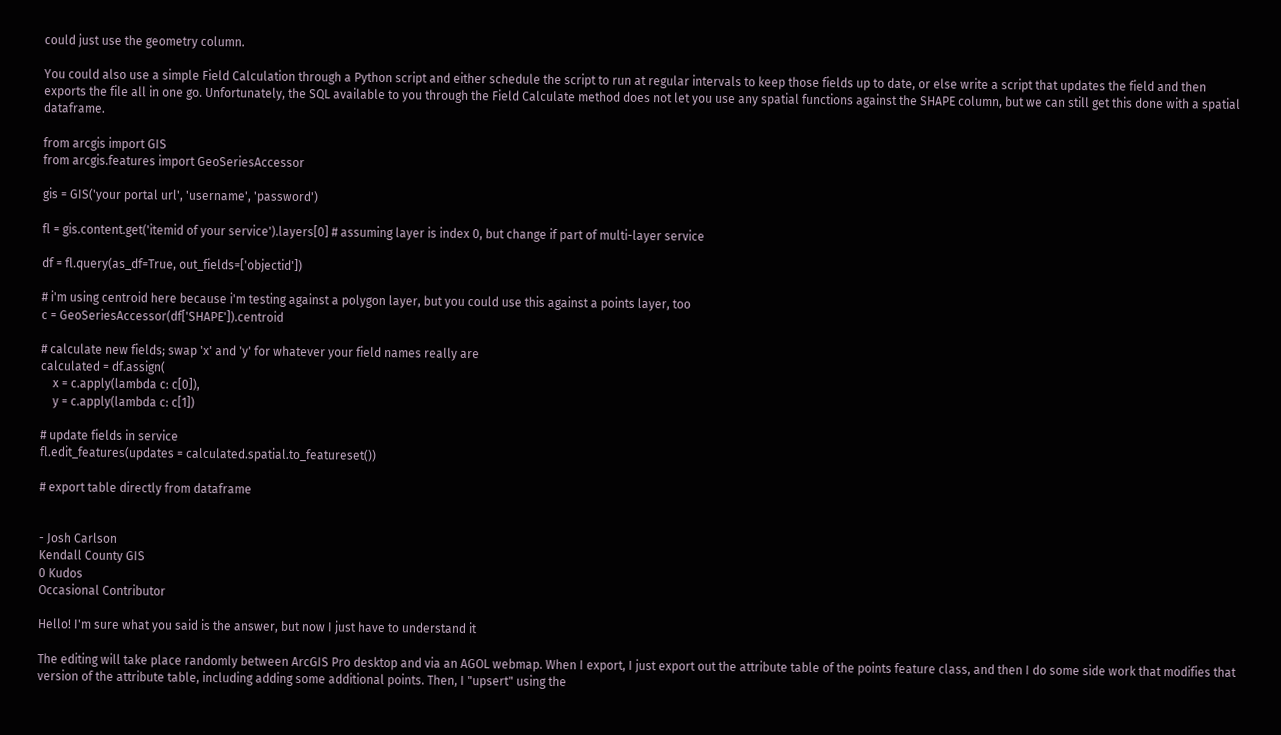could just use the geometry column.

You could also use a simple Field Calculation through a Python script and either schedule the script to run at regular intervals to keep those fields up to date, or else write a script that updates the field and then exports the file all in one go. Unfortunately, the SQL available to you through the Field Calculate method does not let you use any spatial functions against the SHAPE column, but we can still get this done with a spatial dataframe.

from arcgis import GIS
from arcgis.features import GeoSeriesAccessor

gis = GIS('your portal url', 'username', 'password')

fl = gis.content.get('itemid of your service').layers[0] # assuming layer is index 0, but change if part of multi-layer service

df = fl.query(as_df=True, out_fields=['objectid'])

# i'm using centroid here because i'm testing against a polygon layer, but you could use this against a points layer, too
c = GeoSeriesAccessor(df['SHAPE']).centroid

# calculate new fields; swap 'x' and 'y' for whatever your field names really are
calculated = df.assign(
    x = c.apply(lambda c: c[0]),
    y = c.apply(lambda c: c[1])

# update fields in service
fl.edit_features(updates = calculated.spatial.to_featureset())

# export table directly from dataframe


- Josh Carlson
Kendall County GIS
0 Kudos
Occasional Contributor

Hello! I'm sure what you said is the answer, but now I just have to understand it

The editing will take place randomly between ArcGIS Pro desktop and via an AGOL webmap. When I export, I just export out the attribute table of the points feature class, and then I do some side work that modifies that version of the attribute table, including adding some additional points. Then, I "upsert" using the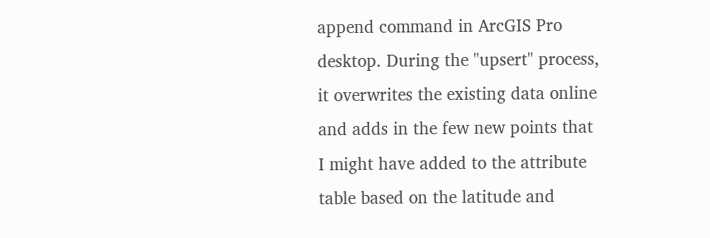append command in ArcGIS Pro desktop. During the "upsert" process, it overwrites the existing data online and adds in the few new points that I might have added to the attribute table based on the latitude and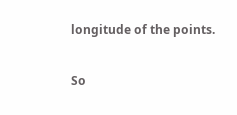longitude of the points.

So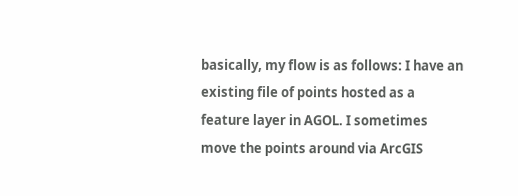basically, my flow is as follows: I have an existing file of points hosted as a feature layer in AGOL. I sometimes move the points around via ArcGIS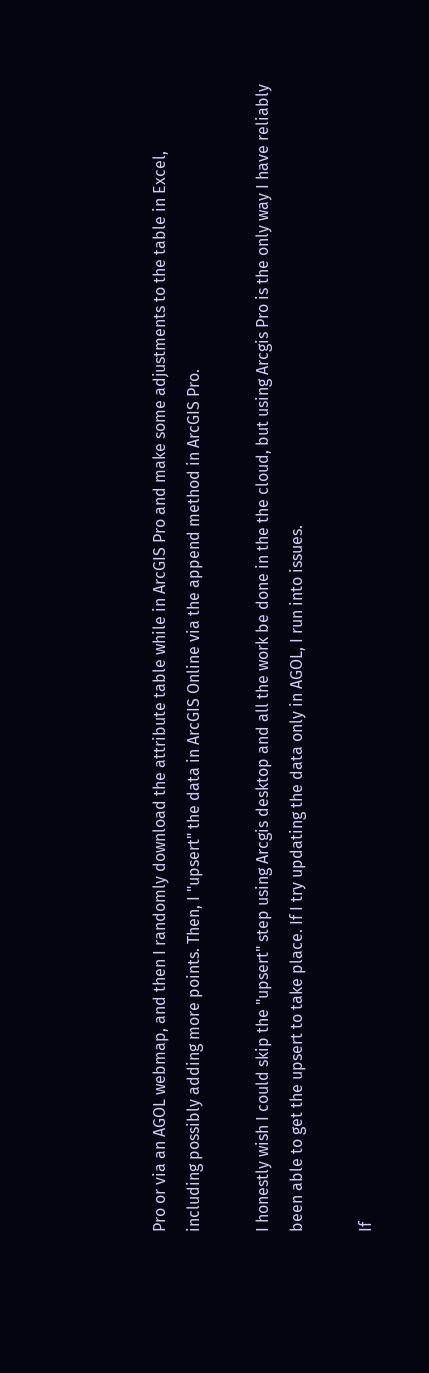Pro or via an AGOL webmap, and then I randomly download the attribute table while in ArcGIS Pro and make some adjustments to the table in Excel, including possibly adding more points. Then, I "upsert" the data in ArcGIS Online via the append method in ArcGIS Pro.

I honestly wish I could skip the "upsert" step using Arcgis desktop and all the work be done in the the cloud, but using Arcgis Pro is the only way I have reliably been able to get the upsert to take place. If I try updating the data only in AGOL, I run into issues.

If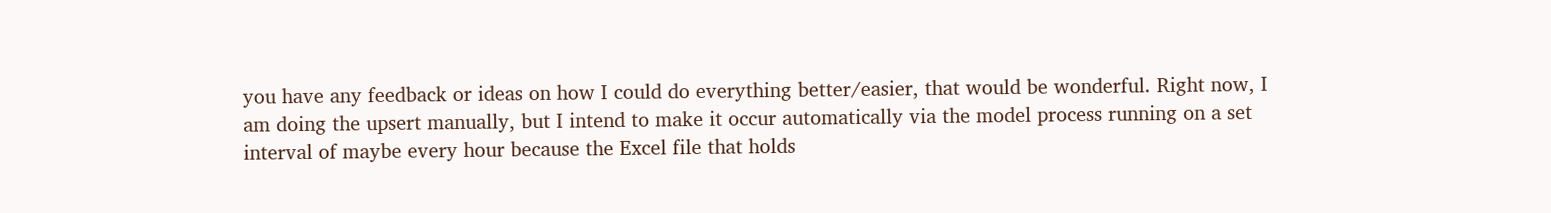you have any feedback or ideas on how I could do everything better/easier, that would be wonderful. Right now, I am doing the upsert manually, but I intend to make it occur automatically via the model process running on a set interval of maybe every hour because the Excel file that holds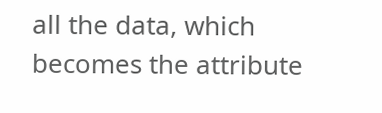all the data, which becomes the attribute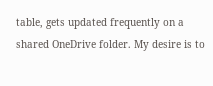table, gets updated frequently on a shared OneDrive folder. My desire is to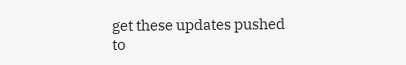get these updates pushed to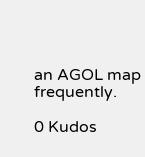an AGOL map frequently.

0 Kudos